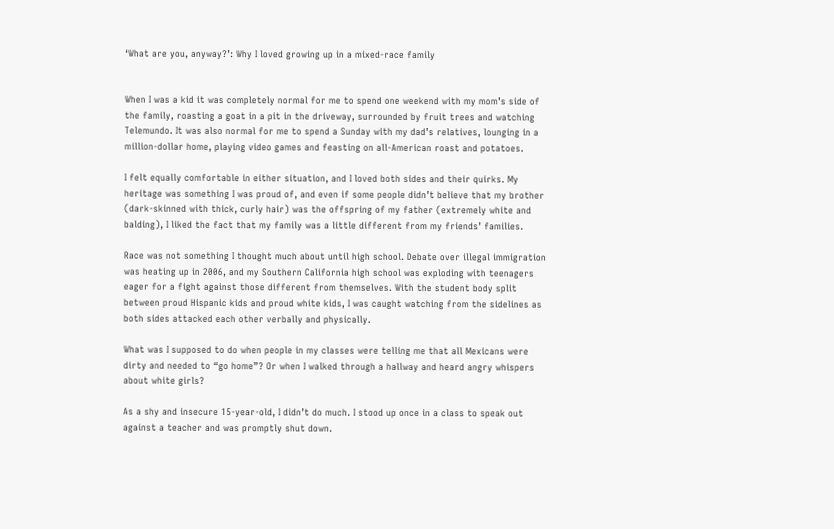‘What are you, anyway?’: Why I loved growing up in a mixed-race family


When I was a kid it was completely normal for me to spend one weekend with my mom’s side of the family, roasting a goat in a pit in the driveway, surrounded by fruit trees and watching Telemundo. It was also normal for me to spend a Sunday with my dad’s relatives, lounging in a million-dollar home, playing video games and feasting on all-American roast and potatoes.

I felt equally comfortable in either situation, and I loved both sides and their quirks. My heritage was something I was proud of, and even if some people didn’t believe that my brother (dark-skinned with thick, curly hair) was the offspring of my father (extremely white and balding), I liked the fact that my family was a little different from my friends’ families.

Race was not something I thought much about until high school. Debate over illegal immigration was heating up in 2006, and my Southern California high school was exploding with teenagers eager for a fight against those different from themselves. With the student body split between proud Hispanic kids and proud white kids, I was caught watching from the sidelines as both sides attacked each other verbally and physically.

What was I supposed to do when people in my classes were telling me that all Mexicans were dirty and needed to “go home”? Or when I walked through a hallway and heard angry whispers about white girls?

As a shy and insecure 15-year-old, I didn’t do much. I stood up once in a class to speak out against a teacher and was promptly shut down.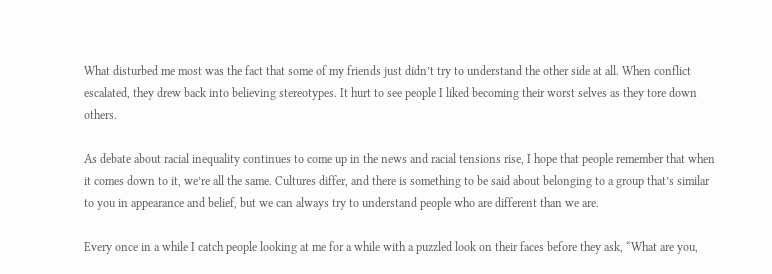What disturbed me most was the fact that some of my friends just didn’t try to understand the other side at all. When conflict escalated, they drew back into believing stereotypes. It hurt to see people I liked becoming their worst selves as they tore down others.

As debate about racial inequality continues to come up in the news and racial tensions rise, I hope that people remember that when it comes down to it, we’re all the same. Cultures differ, and there is something to be said about belonging to a group that’s similar to you in appearance and belief, but we can always try to understand people who are different than we are.

Every once in a while I catch people looking at me for a while with a puzzled look on their faces before they ask, “What are you,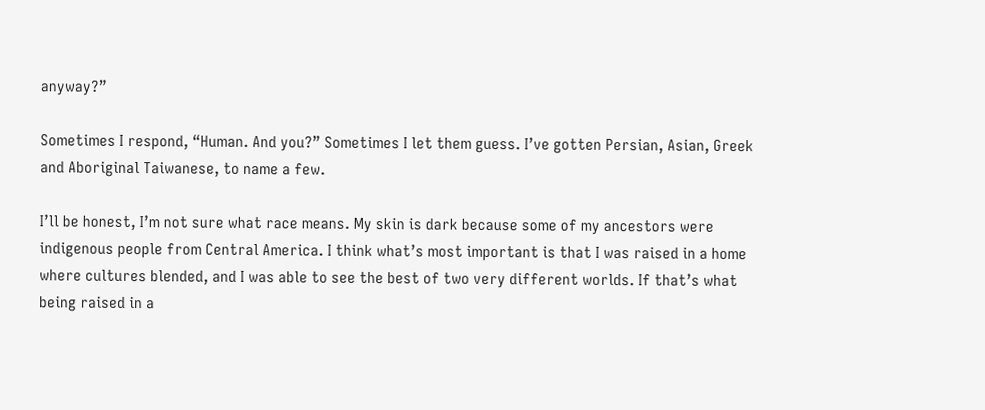anyway?”

Sometimes I respond, “Human. And you?” Sometimes I let them guess. I’ve gotten Persian, Asian, Greek and Aboriginal Taiwanese, to name a few.

I’ll be honest, I’m not sure what race means. My skin is dark because some of my ancestors were indigenous people from Central America. I think what’s most important is that I was raised in a home where cultures blended, and I was able to see the best of two very different worlds. If that’s what being raised in a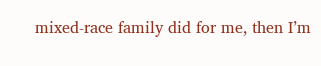mixed-race family did for me, then I’m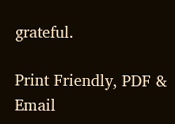grateful.

Print Friendly, PDF & Email